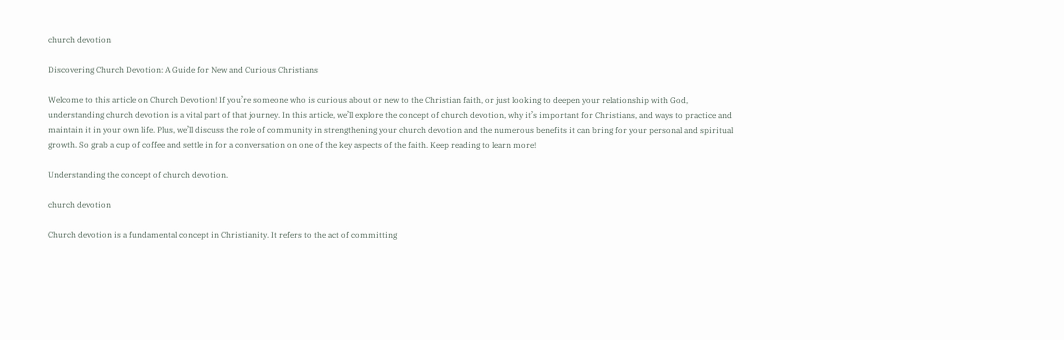church devotion

Discovering Church Devotion: A Guide for New and Curious Christians

Welcome to this article on Church Devotion! If you’re someone who is curious about or new to the Christian faith, or just looking to deepen your relationship with God, understanding church devotion is a vital part of that journey. In this article, we’ll explore the concept of church devotion, why it’s important for Christians, and ways to practice and maintain it in your own life. Plus, we’ll discuss the role of community in strengthening your church devotion and the numerous benefits it can bring for your personal and spiritual growth. So grab a cup of coffee and settle in for a conversation on one of the key aspects of the faith. Keep reading to learn more!

Understanding the concept of church devotion.

church devotion

Church devotion is a fundamental concept in Christianity. It refers to the act of committing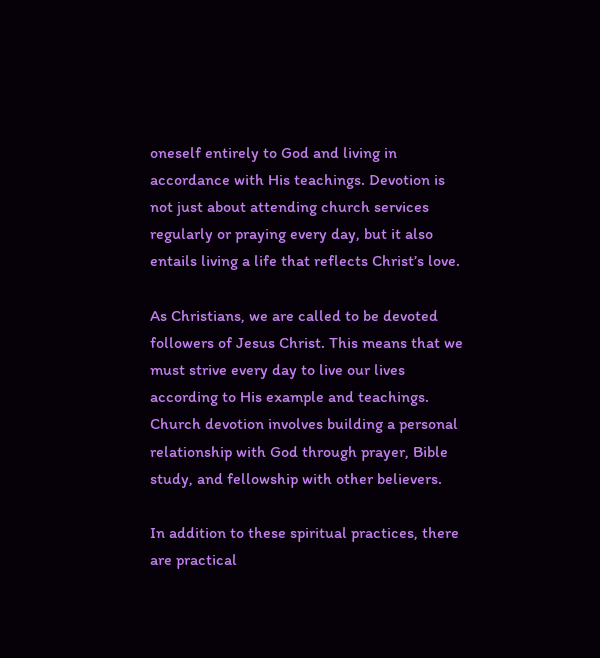oneself entirely to God and living in accordance with His teachings. Devotion is not just about attending church services regularly or praying every day, but it also entails living a life that reflects Christ’s love.

As Christians, we are called to be devoted followers of Jesus Christ. This means that we must strive every day to live our lives according to His example and teachings. Church devotion involves building a personal relationship with God through prayer, Bible study, and fellowship with other believers.

In addition to these spiritual practices, there are practical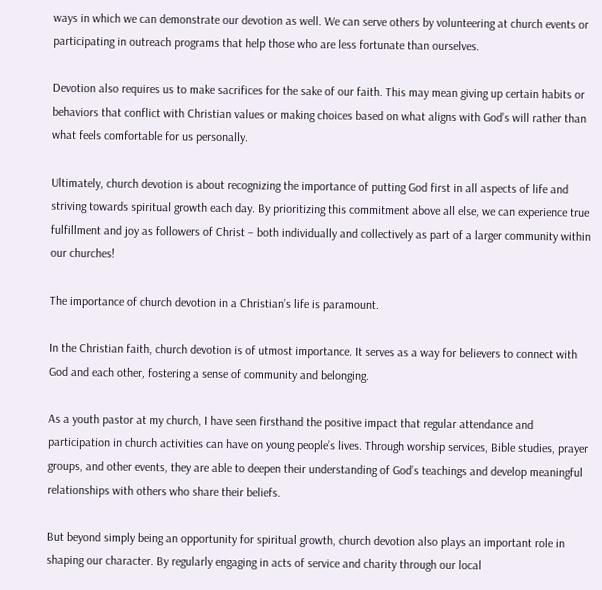ways in which we can demonstrate our devotion as well. We can serve others by volunteering at church events or participating in outreach programs that help those who are less fortunate than ourselves.

Devotion also requires us to make sacrifices for the sake of our faith. This may mean giving up certain habits or behaviors that conflict with Christian values or making choices based on what aligns with God’s will rather than what feels comfortable for us personally.

Ultimately, church devotion is about recognizing the importance of putting God first in all aspects of life and striving towards spiritual growth each day. By prioritizing this commitment above all else, we can experience true fulfillment and joy as followers of Christ – both individually and collectively as part of a larger community within our churches!

The importance of church devotion in a Christian’s life is paramount.

In the Christian faith, church devotion is of utmost importance. It serves as a way for believers to connect with God and each other, fostering a sense of community and belonging.

As a youth pastor at my church, I have seen firsthand the positive impact that regular attendance and participation in church activities can have on young people’s lives. Through worship services, Bible studies, prayer groups, and other events, they are able to deepen their understanding of God’s teachings and develop meaningful relationships with others who share their beliefs.

But beyond simply being an opportunity for spiritual growth, church devotion also plays an important role in shaping our character. By regularly engaging in acts of service and charity through our local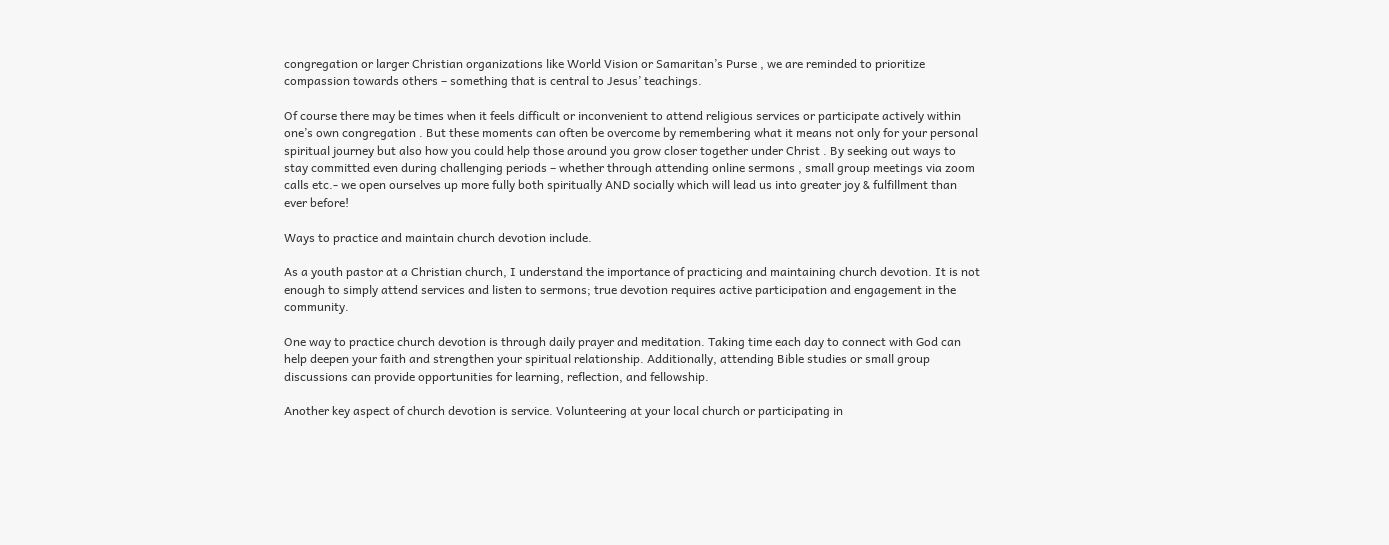congregation or larger Christian organizations like World Vision or Samaritan’s Purse , we are reminded to prioritize compassion towards others – something that is central to Jesus’ teachings.

Of course there may be times when it feels difficult or inconvenient to attend religious services or participate actively within one’s own congregation . But these moments can often be overcome by remembering what it means not only for your personal spiritual journey but also how you could help those around you grow closer together under Christ . By seeking out ways to stay committed even during challenging periods – whether through attending online sermons , small group meetings via zoom calls etc.- we open ourselves up more fully both spiritually AND socially which will lead us into greater joy & fulfillment than ever before!

Ways to practice and maintain church devotion include.

As a youth pastor at a Christian church, I understand the importance of practicing and maintaining church devotion. It is not enough to simply attend services and listen to sermons; true devotion requires active participation and engagement in the community.

One way to practice church devotion is through daily prayer and meditation. Taking time each day to connect with God can help deepen your faith and strengthen your spiritual relationship. Additionally, attending Bible studies or small group discussions can provide opportunities for learning, reflection, and fellowship.

Another key aspect of church devotion is service. Volunteering at your local church or participating in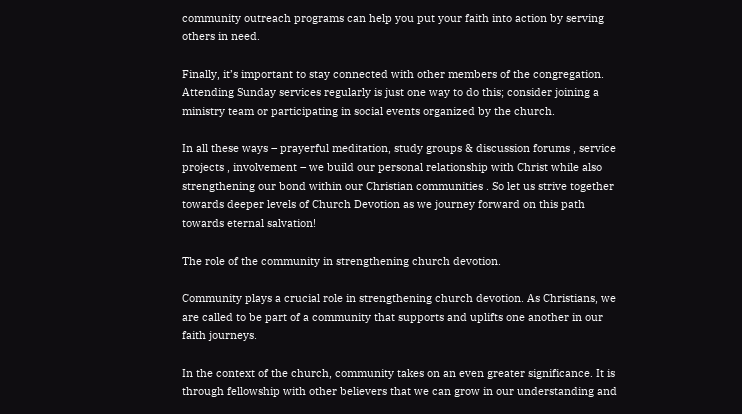community outreach programs can help you put your faith into action by serving others in need.

Finally, it’s important to stay connected with other members of the congregation. Attending Sunday services regularly is just one way to do this; consider joining a ministry team or participating in social events organized by the church.

In all these ways – prayerful meditation, study groups & discussion forums , service projects , involvement – we build our personal relationship with Christ while also strengthening our bond within our Christian communities . So let us strive together towards deeper levels of Church Devotion as we journey forward on this path towards eternal salvation!

The role of the community in strengthening church devotion.

Community plays a crucial role in strengthening church devotion. As Christians, we are called to be part of a community that supports and uplifts one another in our faith journeys.

In the context of the church, community takes on an even greater significance. It is through fellowship with other believers that we can grow in our understanding and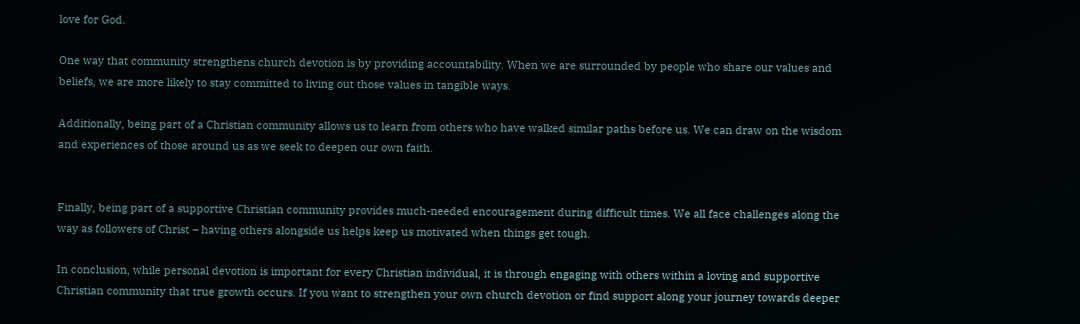love for God.

One way that community strengthens church devotion is by providing accountability. When we are surrounded by people who share our values and beliefs, we are more likely to stay committed to living out those values in tangible ways.

Additionally, being part of a Christian community allows us to learn from others who have walked similar paths before us. We can draw on the wisdom and experiences of those around us as we seek to deepen our own faith.


Finally, being part of a supportive Christian community provides much-needed encouragement during difficult times. We all face challenges along the way as followers of Christ – having others alongside us helps keep us motivated when things get tough.

In conclusion, while personal devotion is important for every Christian individual, it is through engaging with others within a loving and supportive Christian community that true growth occurs. If you want to strengthen your own church devotion or find support along your journey towards deeper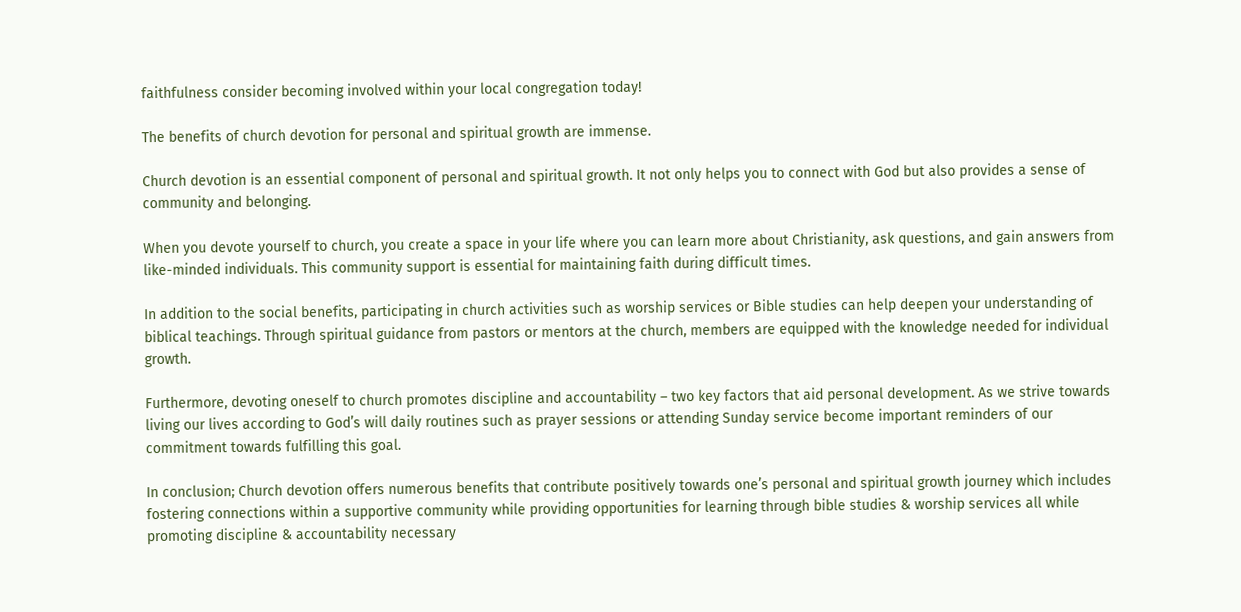faithfulness consider becoming involved within your local congregation today!

The benefits of church devotion for personal and spiritual growth are immense.

Church devotion is an essential component of personal and spiritual growth. It not only helps you to connect with God but also provides a sense of community and belonging.

When you devote yourself to church, you create a space in your life where you can learn more about Christianity, ask questions, and gain answers from like-minded individuals. This community support is essential for maintaining faith during difficult times.

In addition to the social benefits, participating in church activities such as worship services or Bible studies can help deepen your understanding of biblical teachings. Through spiritual guidance from pastors or mentors at the church, members are equipped with the knowledge needed for individual growth.

Furthermore, devoting oneself to church promotes discipline and accountability – two key factors that aid personal development. As we strive towards living our lives according to God’s will daily routines such as prayer sessions or attending Sunday service become important reminders of our commitment towards fulfilling this goal.

In conclusion; Church devotion offers numerous benefits that contribute positively towards one’s personal and spiritual growth journey which includes fostering connections within a supportive community while providing opportunities for learning through bible studies & worship services all while promoting discipline & accountability necessary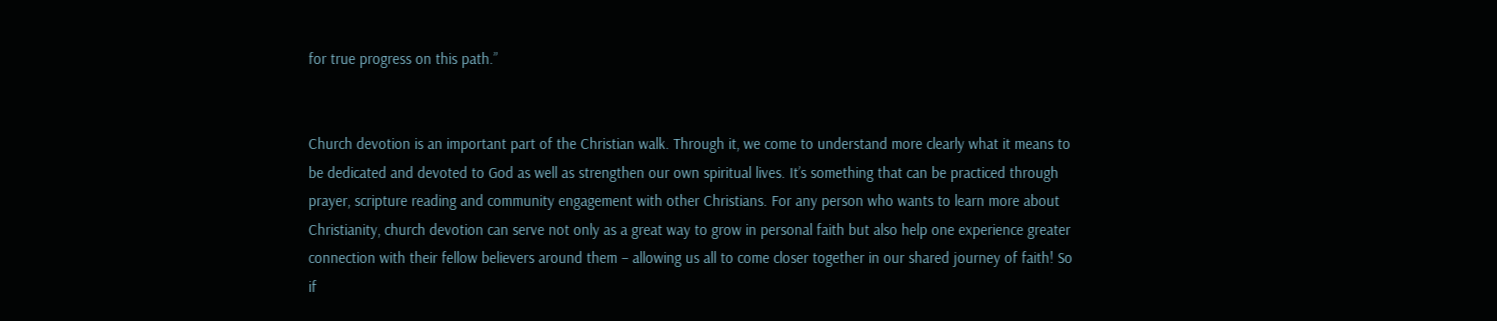for true progress on this path.”


Church devotion is an important part of the Christian walk. Through it, we come to understand more clearly what it means to be dedicated and devoted to God as well as strengthen our own spiritual lives. It’s something that can be practiced through prayer, scripture reading and community engagement with other Christians. For any person who wants to learn more about Christianity, church devotion can serve not only as a great way to grow in personal faith but also help one experience greater connection with their fellow believers around them – allowing us all to come closer together in our shared journey of faith! So if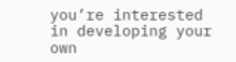you’re interested in developing your own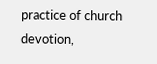practice of church devotion,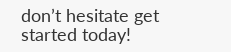don’t hesitate get started today!